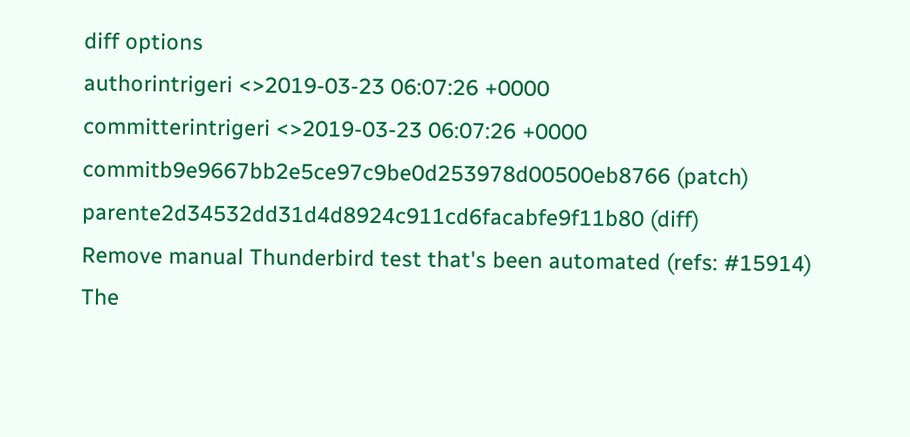diff options
authorintrigeri <>2019-03-23 06:07:26 +0000
committerintrigeri <>2019-03-23 06:07:26 +0000
commitb9e9667bb2e5ce97c9be0d253978d00500eb8766 (patch)
parente2d34532dd31d4d8924c911cd6facabfe9f11b80 (diff)
Remove manual Thunderbird test that's been automated (refs: #15914)
The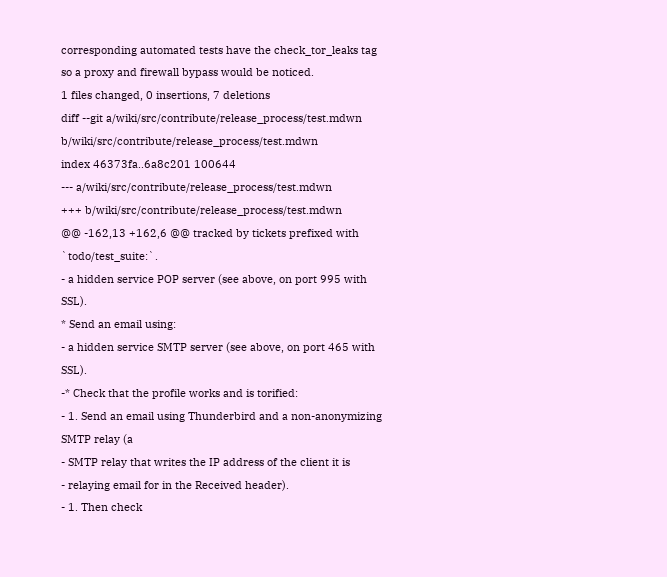corresponding automated tests have the check_tor_leaks tag so a proxy and firewall bypass would be noticed.
1 files changed, 0 insertions, 7 deletions
diff --git a/wiki/src/contribute/release_process/test.mdwn b/wiki/src/contribute/release_process/test.mdwn
index 46373fa..6a8c201 100644
--- a/wiki/src/contribute/release_process/test.mdwn
+++ b/wiki/src/contribute/release_process/test.mdwn
@@ -162,13 +162,6 @@ tracked by tickets prefixed with `todo/test_suite:`.
- a hidden service POP server (see above, on port 995 with SSL).
* Send an email using:
- a hidden service SMTP server (see above, on port 465 with SSL).
-* Check that the profile works and is torified:
- 1. Send an email using Thunderbird and a non-anonymizing SMTP relay (a
- SMTP relay that writes the IP address of the client it is
- relaying email for in the Received header).
- 1. Then check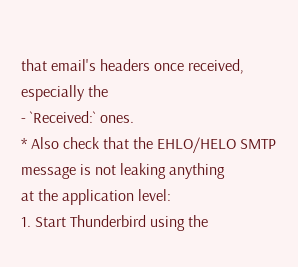that email's headers once received, especially the
- `Received:` ones.
* Also check that the EHLO/HELO SMTP message is not leaking anything
at the application level:
1. Start Thunderbird using the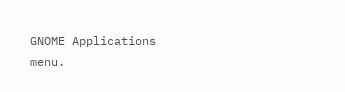GNOME Applications menu.